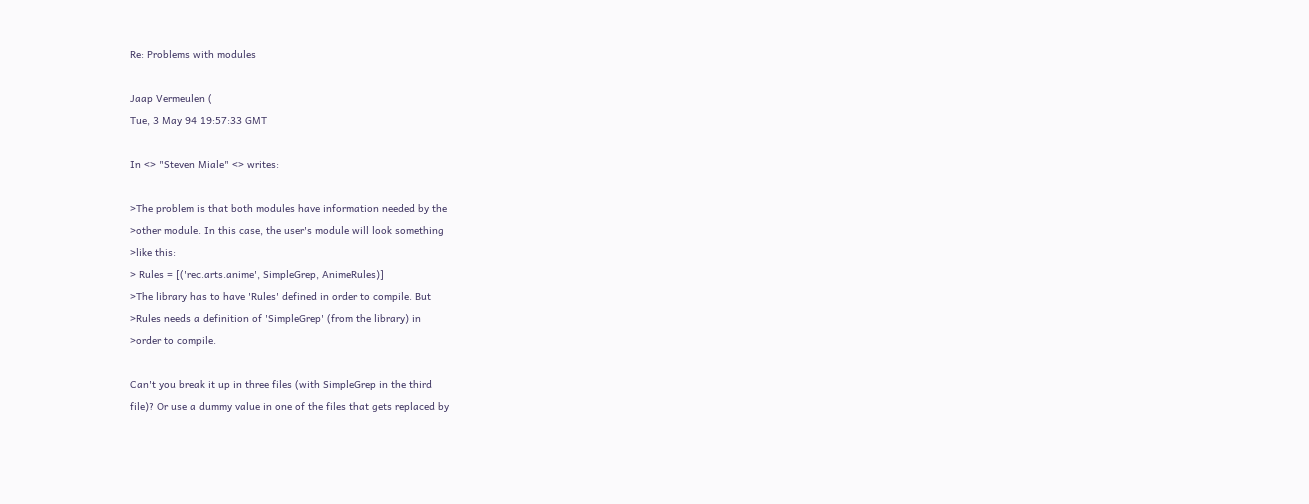Re: Problems with modules

Jaap Vermeulen (
Tue, 3 May 94 19:57:33 GMT

In <> "Steven Miale" <> writes:

>The problem is that both modules have information needed by the
>other module. In this case, the user's module will look something
>like this:
> Rules = [('rec.arts.anime', SimpleGrep, AnimeRules)]
>The library has to have 'Rules' defined in order to compile. But
>Rules needs a definition of 'SimpleGrep' (from the library) in
>order to compile.

Can't you break it up in three files (with SimpleGrep in the third
file)? Or use a dummy value in one of the files that gets replaced by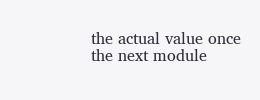the actual value once the next module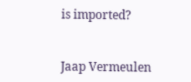is imported?


Jaap Vermeulen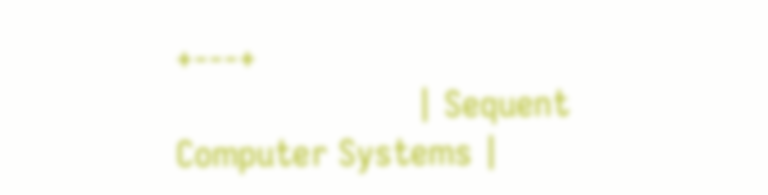+---+
                        | Sequent Computer Systems |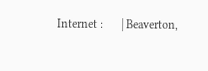Internet :      | Beaverton,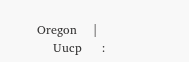Oregon    |
    Uucp     :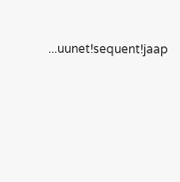...uunet!sequent!jaap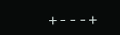+---+